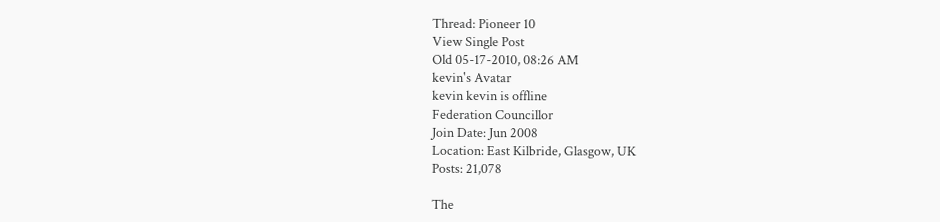Thread: Pioneer 10
View Single Post
Old 05-17-2010, 08:26 AM
kevin's Avatar
kevin kevin is offline
Federation Councillor
Join Date: Jun 2008
Location: East Kilbride, Glasgow, UK
Posts: 21,078

The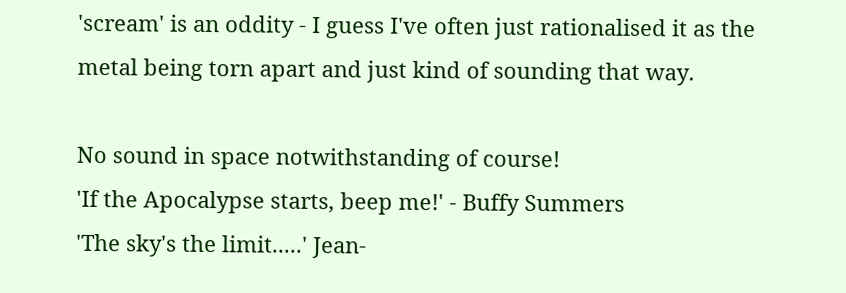'scream' is an oddity - I guess I've often just rationalised it as the metal being torn apart and just kind of sounding that way.

No sound in space notwithstanding of course!
'If the Apocalypse starts, beep me!' - Buffy Summers
'The sky's the limit.....' Jean-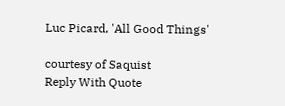Luc Picard, 'All Good Things'

courtesy of Saquist
Reply With Quote